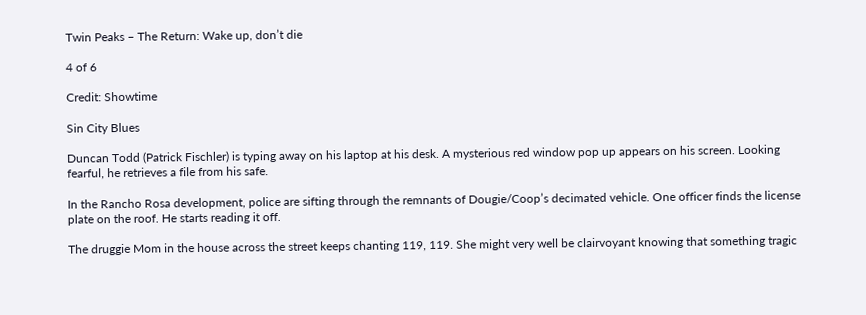Twin Peaks – The Return: Wake up, don’t die

4 of 6

Credit: Showtime

Sin City Blues

Duncan Todd (Patrick Fischler) is typing away on his laptop at his desk. A mysterious red window pop up appears on his screen. Looking fearful, he retrieves a file from his safe.

In the Rancho Rosa development, police are sifting through the remnants of Dougie/Coop’s decimated vehicle. One officer finds the license plate on the roof. He starts reading it off.

The druggie Mom in the house across the street keeps chanting 119, 119. She might very well be clairvoyant knowing that something tragic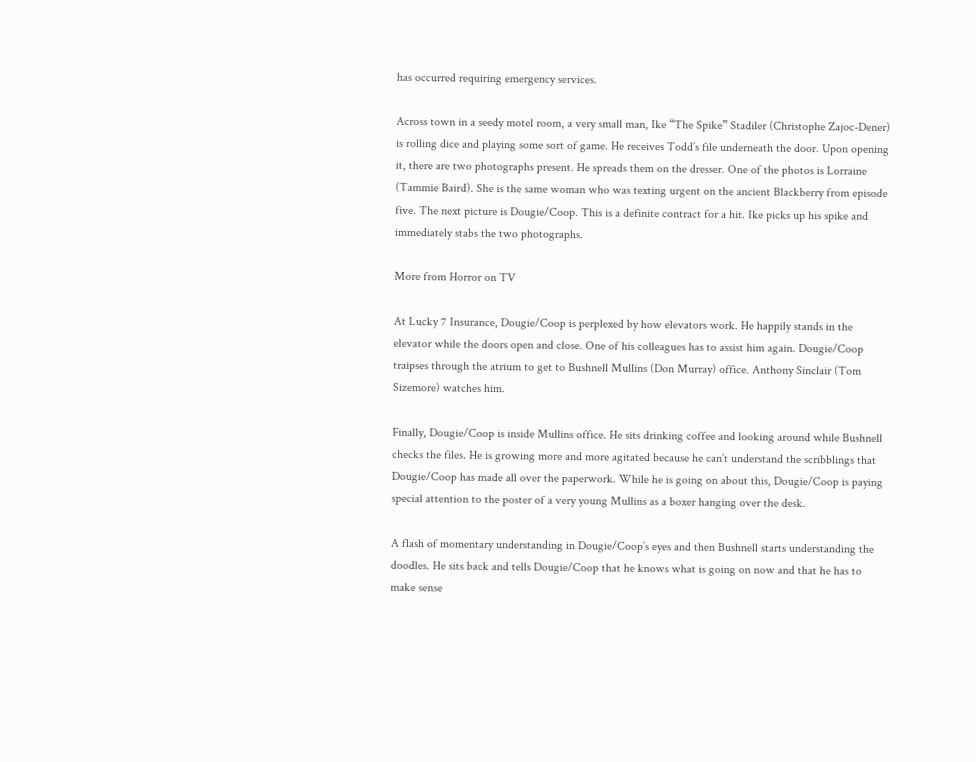has occurred requiring emergency services.

Across town in a seedy motel room, a very small man, Ike “The Spike” Stadiler (Christophe Zajoc-Dener) is rolling dice and playing some sort of game. He receives Todd’s file underneath the door. Upon opening it, there are two photographs present. He spreads them on the dresser. One of the photos is Lorraine (Tammie Baird). She is the same woman who was texting urgent on the ancient Blackberry from episode five. The next picture is Dougie/Coop. This is a definite contract for a hit. Ike picks up his spike and immediately stabs the two photographs.

More from Horror on TV

At Lucky 7 Insurance, Dougie/Coop is perplexed by how elevators work. He happily stands in the elevator while the doors open and close. One of his colleagues has to assist him again. Dougie/Coop traipses through the atrium to get to Bushnell Mullins (Don Murray) office. Anthony Sinclair (Tom Sizemore) watches him.

Finally, Dougie/Coop is inside Mullins office. He sits drinking coffee and looking around while Bushnell checks the files. He is growing more and more agitated because he can’t understand the scribblings that Dougie/Coop has made all over the paperwork. While he is going on about this, Dougie/Coop is paying special attention to the poster of a very young Mullins as a boxer hanging over the desk.

A flash of momentary understanding in Dougie/Coop’s eyes and then Bushnell starts understanding the doodles. He sits back and tells Dougie/Coop that he knows what is going on now and that he has to make sense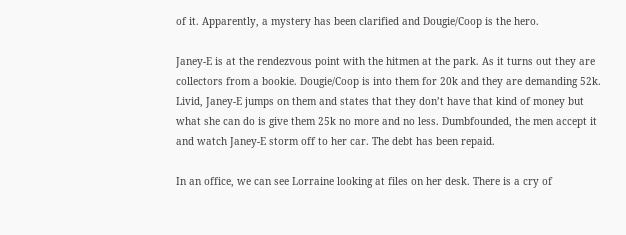of it. Apparently, a mystery has been clarified and Dougie/Coop is the hero.

Janey-E is at the rendezvous point with the hitmen at the park. As it turns out they are collectors from a bookie. Dougie/Coop is into them for 20k and they are demanding 52k. Livid, Janey-E jumps on them and states that they don’t have that kind of money but what she can do is give them 25k no more and no less. Dumbfounded, the men accept it and watch Janey-E storm off to her car. The debt has been repaid.

In an office, we can see Lorraine looking at files on her desk. There is a cry of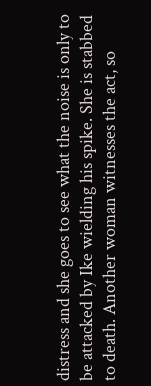distress and she goes to see what the noise is only to be attacked by Ike wielding his spike. She is stabbed to death. Another woman witnesses the act, so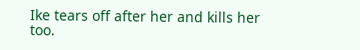Ike tears off after her and kills her too.